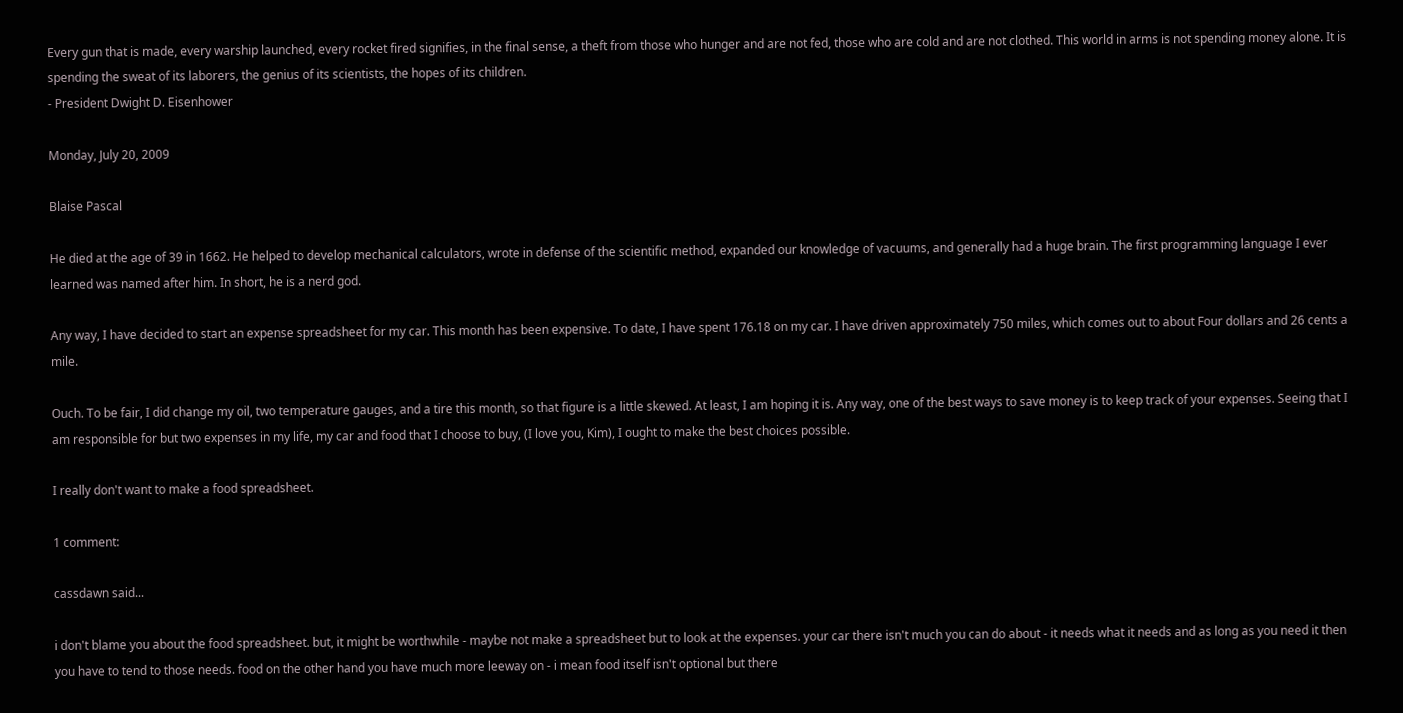Every gun that is made, every warship launched, every rocket fired signifies, in the final sense, a theft from those who hunger and are not fed, those who are cold and are not clothed. This world in arms is not spending money alone. It is spending the sweat of its laborers, the genius of its scientists, the hopes of its children.
- President Dwight D. Eisenhower

Monday, July 20, 2009

Blaise Pascal

He died at the age of 39 in 1662. He helped to develop mechanical calculators, wrote in defense of the scientific method, expanded our knowledge of vacuums, and generally had a huge brain. The first programming language I ever learned was named after him. In short, he is a nerd god.

Any way, I have decided to start an expense spreadsheet for my car. This month has been expensive. To date, I have spent 176.18 on my car. I have driven approximately 750 miles, which comes out to about Four dollars and 26 cents a mile.

Ouch. To be fair, I did change my oil, two temperature gauges, and a tire this month, so that figure is a little skewed. At least, I am hoping it is. Any way, one of the best ways to save money is to keep track of your expenses. Seeing that I am responsible for but two expenses in my life, my car and food that I choose to buy, (I love you, Kim), I ought to make the best choices possible.

I really don't want to make a food spreadsheet.

1 comment:

cassdawn said...

i don't blame you about the food spreadsheet. but, it might be worthwhile - maybe not make a spreadsheet but to look at the expenses. your car there isn't much you can do about - it needs what it needs and as long as you need it then you have to tend to those needs. food on the other hand you have much more leeway on - i mean food itself isn't optional but there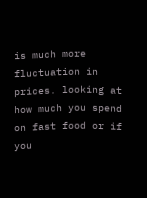is much more fluctuation in prices. looking at how much you spend on fast food or if you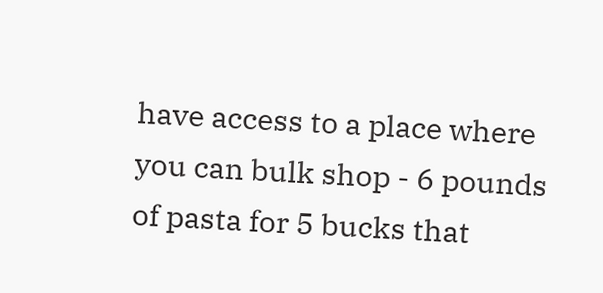have access to a place where you can bulk shop - 6 pounds of pasta for 5 bucks that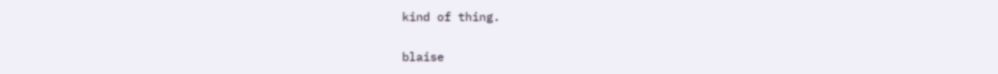kind of thing.

blaise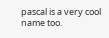pascal is a very cool name too.